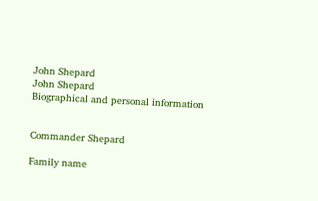John Shepard
John Shepard
Biographical and personal information


Commander Shepard

Family name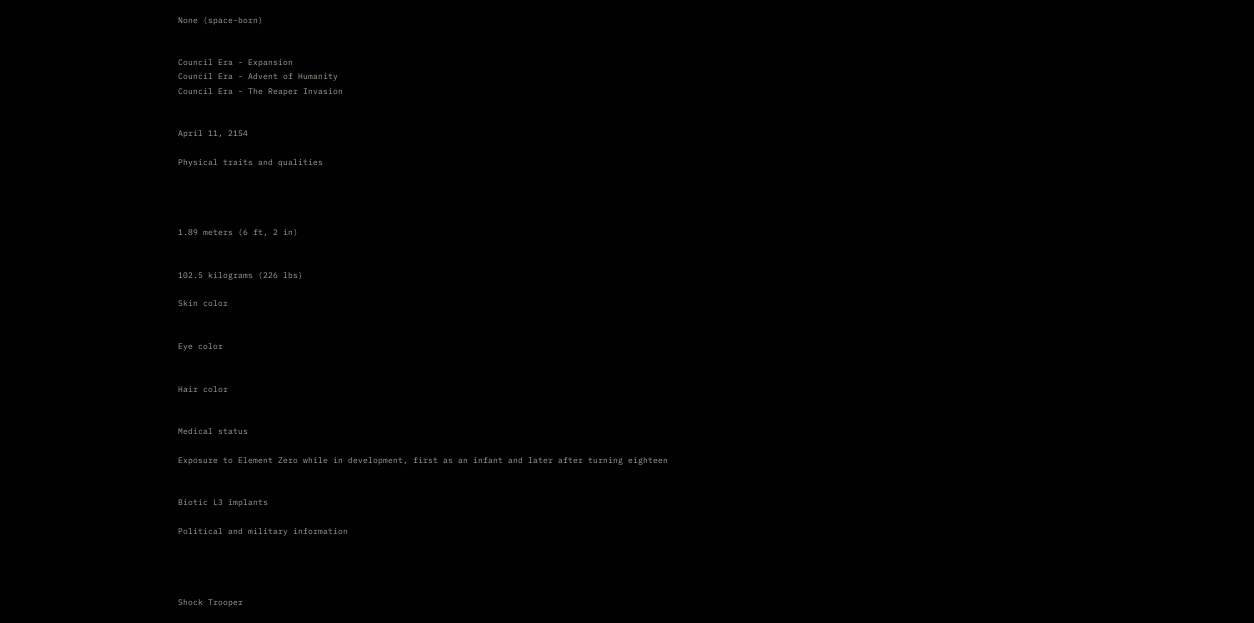None (space-born)


Council Era - Expansion
Council Era - Advent of Humanity
Council Era - The Reaper Invasion


April 11, 2154

Physical traits and qualities




1.89 meters (6 ft, 2 in)


102.5 kilograms (226 lbs)

Skin color


Eye color


Hair color


Medical status

Exposure to Element Zero while in development, first as an infant and later after turning eighteen


Biotic L3 implants

Political and military information




Shock Trooper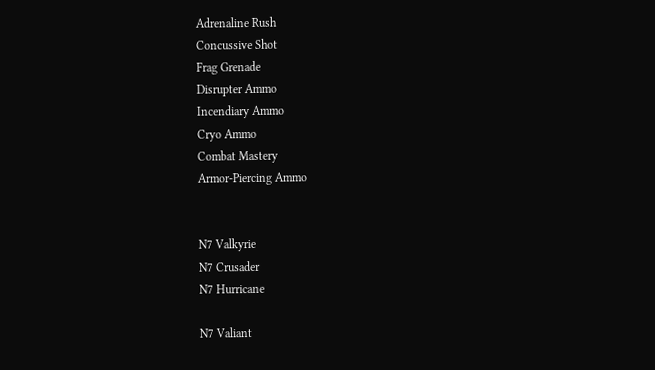Adrenaline Rush
Concussive Shot
Frag Grenade
Disrupter Ammo
Incendiary Ammo
Cryo Ammo
Combat Mastery
Armor-Piercing Ammo


N7 Valkyrie
N7 Crusader
N7 Hurricane

N7 Valiant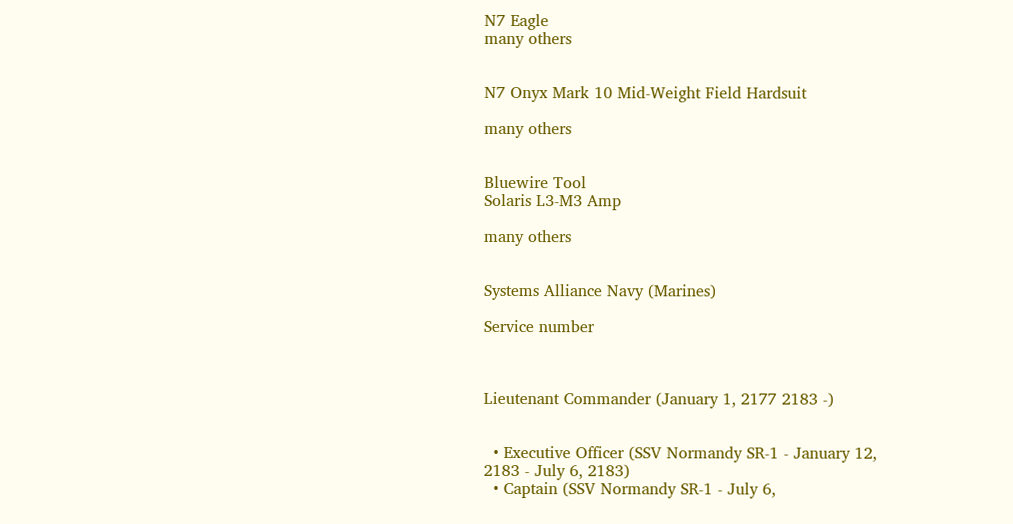N7 Eagle
many others


N7 Onyx Mark 10 Mid-Weight Field Hardsuit

many others


Bluewire Tool
Solaris L3-M3 Amp

many others


Systems Alliance Navy (Marines)

Service number



Lieutenant Commander (January 1, 2177 2183 -)


  • Executive Officer (SSV Normandy SR-1 - January 12, 2183 - July 6, 2183)
  • Captain (SSV Normandy SR-1 - July 6,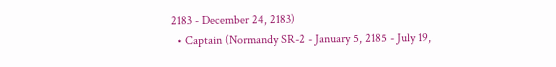2183 - December 24, 2183)
  • Captain (Normandy SR-2 - January 5, 2185 - July 19,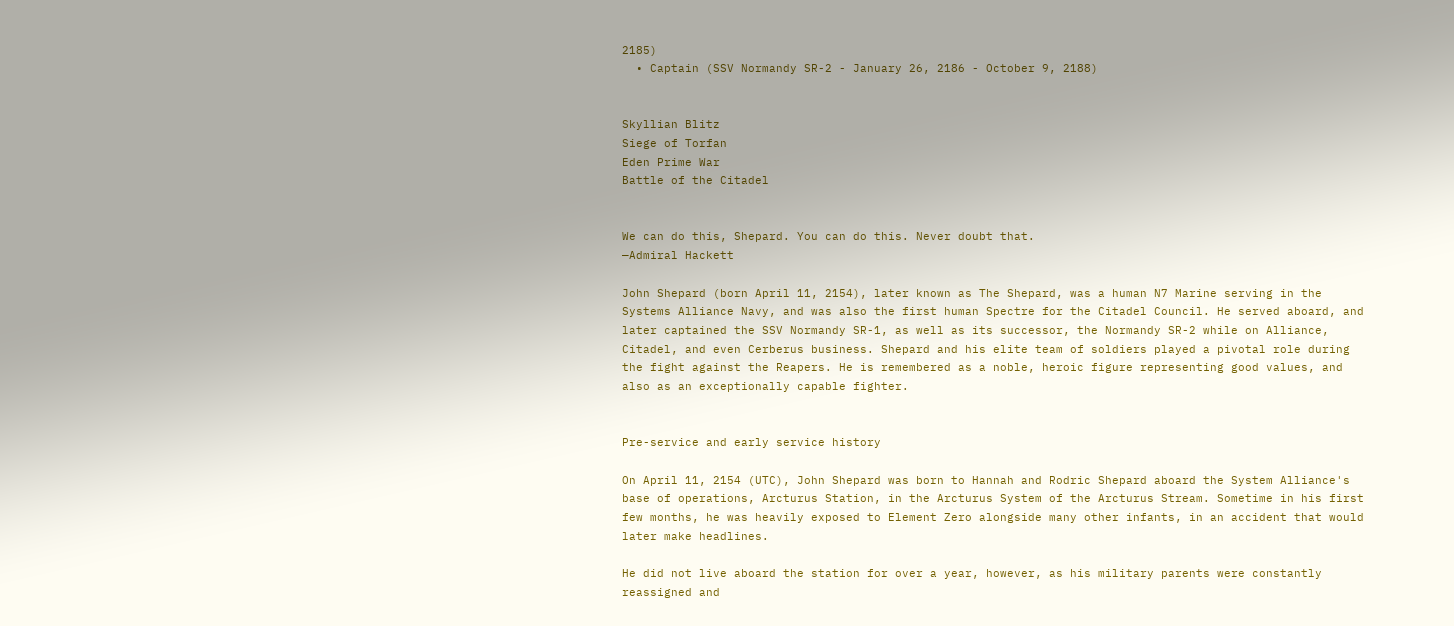2185)
  • Captain (SSV Normandy SR-2 - January 26, 2186 - October 9, 2188)


Skyllian Blitz
Siege of Torfan
Eden Prime War
Battle of the Citadel


We can do this, Shepard. You can do this. Never doubt that.
—Admiral Hackett

John Shepard (born April 11, 2154), later known as The Shepard, was a human N7 Marine serving in the Systems Alliance Navy, and was also the first human Spectre for the Citadel Council. He served aboard, and later captained the SSV Normandy SR-1, as well as its successor, the Normandy SR-2 while on Alliance, Citadel, and even Cerberus business. Shepard and his elite team of soldiers played a pivotal role during the fight against the Reapers. He is remembered as a noble, heroic figure representing good values, and also as an exceptionally capable fighter.


Pre-service and early service history

On April 11, 2154 (UTC), John Shepard was born to Hannah and Rodric Shepard aboard the System Alliance's base of operations, Arcturus Station, in the Arcturus System of the Arcturus Stream. Sometime in his first few months, he was heavily exposed to Element Zero alongside many other infants, in an accident that would later make headlines.

He did not live aboard the station for over a year, however, as his military parents were constantly reassigned and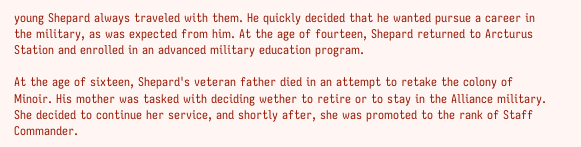young Shepard always traveled with them. He quickly decided that he wanted pursue a career in the military, as was expected from him. At the age of fourteen, Shepard returned to Arcturus Station and enrolled in an advanced military education program.

At the age of sixteen, Shepard's veteran father died in an attempt to retake the colony of Minoir. His mother was tasked with deciding wether to retire or to stay in the Alliance military. She decided to continue her service, and shortly after, she was promoted to the rank of Staff Commander.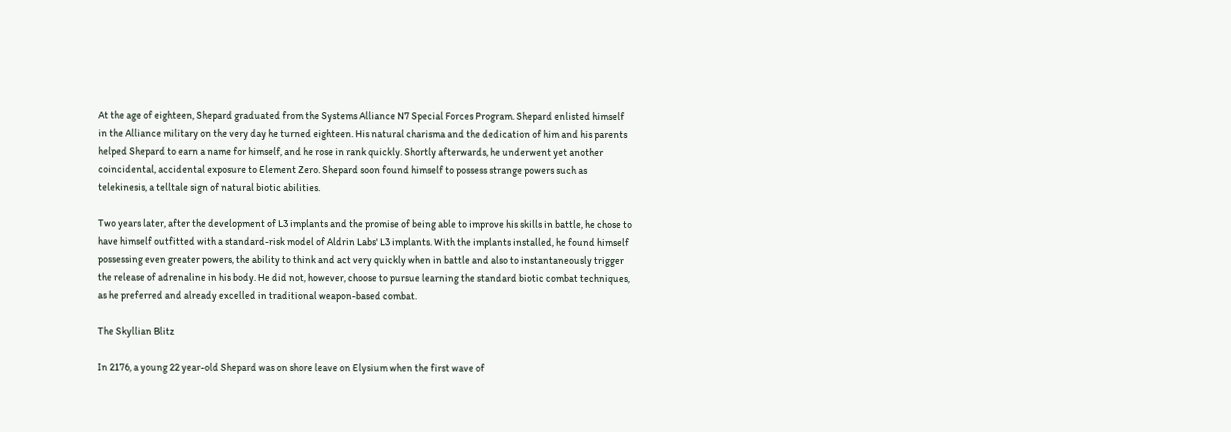At the age of eighteen, Shepard graduated from the Systems Alliance N7 Special Forces Program. Shepard enlisted himself in the Alliance military on the very day he turned eighteen. His natural charisma and the dedication of him and his parents helped Shepard to earn a name for himself, and he rose in rank quickly. Shortly afterwards, he underwent yet another coincidental, accidental exposure to Element Zero. Shepard soon found himself to possess strange powers such as telekinesis, a telltale sign of natural biotic abilities.

Two years later, after the development of L3 implants and the promise of being able to improve his skills in battle, he chose to have himself outfitted with a standard-risk model of Aldrin Labs' L3 implants. With the implants installed, he found himself possessing even greater powers, the ability to think and act very quickly when in battle and also to instantaneously trigger the release of adrenaline in his body. He did not, however, choose to pursue learning the standard biotic combat techniques, as he preferred and already excelled in traditional weapon-based combat.

The Skyllian Blitz

In 2176, a young 22 year-old Shepard was on shore leave on Elysium when the first wave of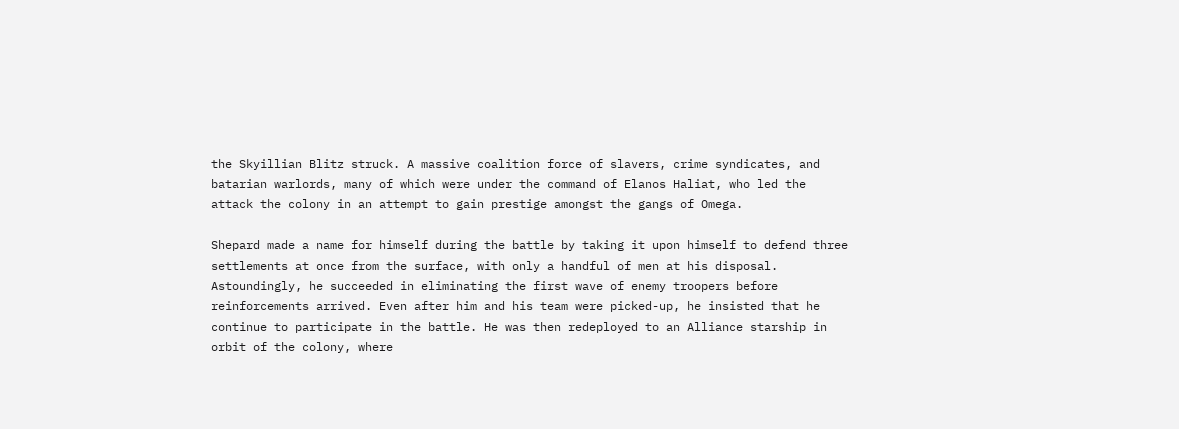the Skyillian Blitz struck. A massive coalition force of slavers, crime syndicates, and batarian warlords, many of which were under the command of Elanos Haliat, who led the attack the colony in an attempt to gain prestige amongst the gangs of Omega.

Shepard made a name for himself during the battle by taking it upon himself to defend three settlements at once from the surface, with only a handful of men at his disposal. Astoundingly, he succeeded in eliminating the first wave of enemy troopers before reinforcements arrived. Even after him and his team were picked-up, he insisted that he continue to participate in the battle. He was then redeployed to an Alliance starship in orbit of the colony, where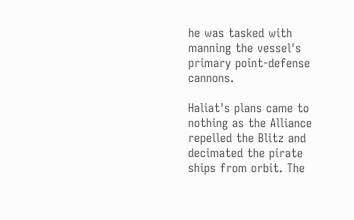he was tasked with manning the vessel's primary point-defense cannons.

Haliat's plans came to nothing as the Alliance repelled the Blitz and decimated the pirate ships from orbit. The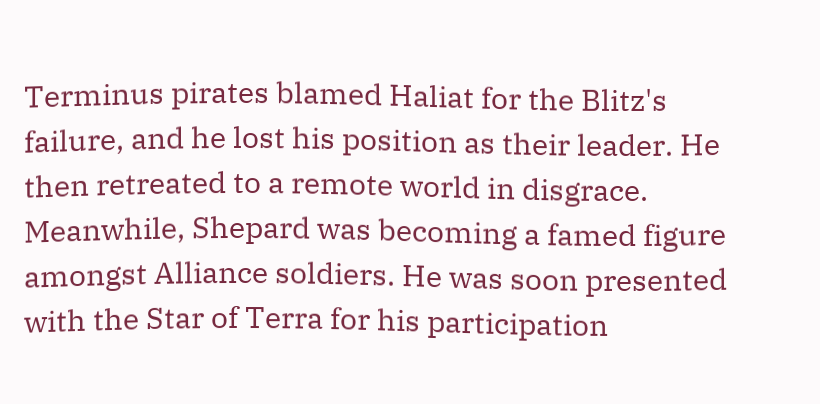Terminus pirates blamed Haliat for the Blitz's failure, and he lost his position as their leader. He then retreated to a remote world in disgrace. Meanwhile, Shepard was becoming a famed figure amongst Alliance soldiers. He was soon presented with the Star of Terra for his participation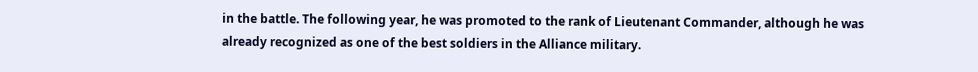in the battle. The following year, he was promoted to the rank of Lieutenant Commander, although he was already recognized as one of the best soldiers in the Alliance military.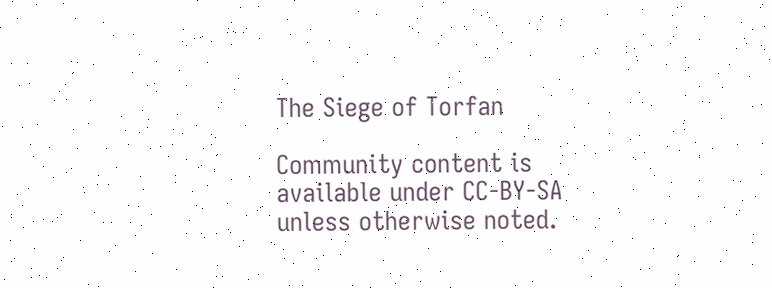The Siege of Torfan

Community content is available under CC-BY-SA unless otherwise noted.